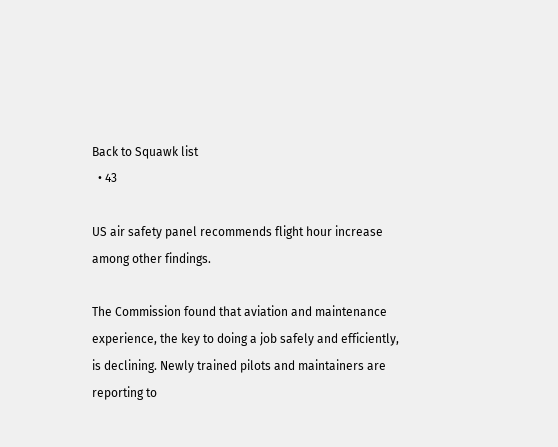Back to Squawk list
  • 43

US air safety panel recommends flight hour increase among other findings.

The Commission found that aviation and maintenance experience, the key to doing a job safely and efficiently, is declining. Newly trained pilots and maintainers are reporting to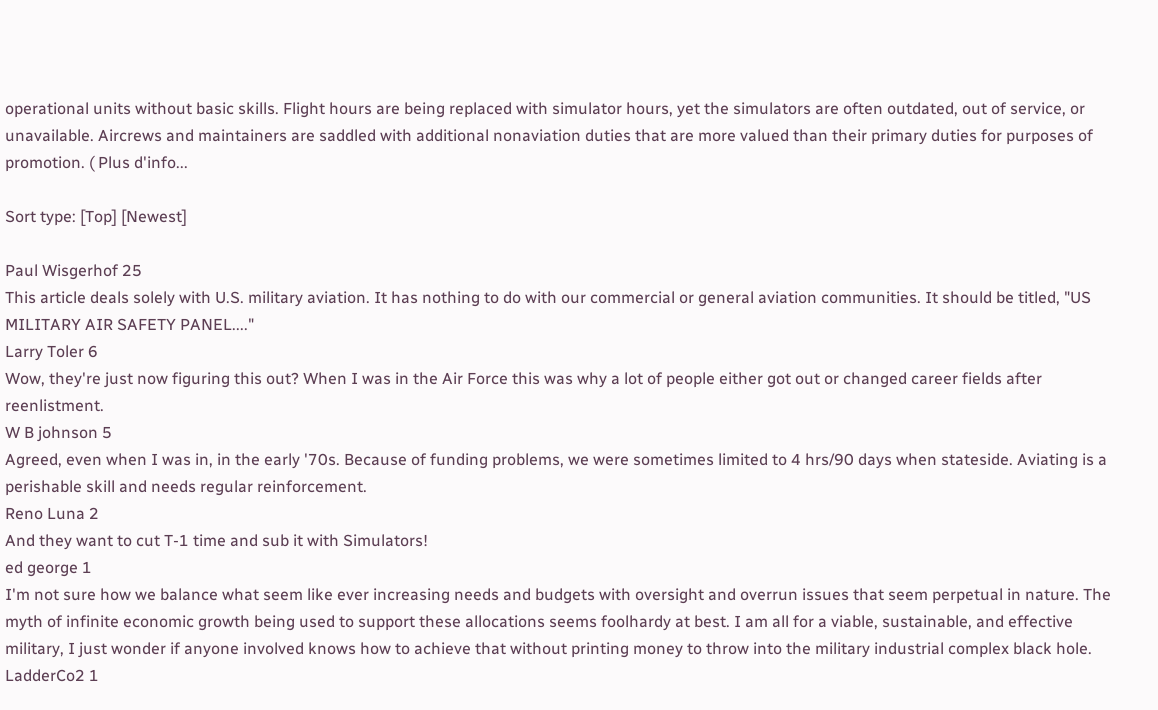operational units without basic skills. Flight hours are being replaced with simulator hours, yet the simulators are often outdated, out of service, or unavailable. Aircrews and maintainers are saddled with additional nonaviation duties that are more valued than their primary duties for purposes of promotion. ( Plus d'info...

Sort type: [Top] [Newest]

Paul Wisgerhof 25
This article deals solely with U.S. military aviation. It has nothing to do with our commercial or general aviation communities. It should be titled, "US MILITARY AIR SAFETY PANEL...."
Larry Toler 6
Wow, they're just now figuring this out? When I was in the Air Force this was why a lot of people either got out or changed career fields after reenlistment.
W B johnson 5
Agreed, even when I was in, in the early '70s. Because of funding problems, we were sometimes limited to 4 hrs/90 days when stateside. Aviating is a perishable skill and needs regular reinforcement.
Reno Luna 2
And they want to cut T-1 time and sub it with Simulators!
ed george 1
I'm not sure how we balance what seem like ever increasing needs and budgets with oversight and overrun issues that seem perpetual in nature. The myth of infinite economic growth being used to support these allocations seems foolhardy at best. I am all for a viable, sustainable, and effective military, I just wonder if anyone involved knows how to achieve that without printing money to throw into the military industrial complex black hole.
LadderCo2 1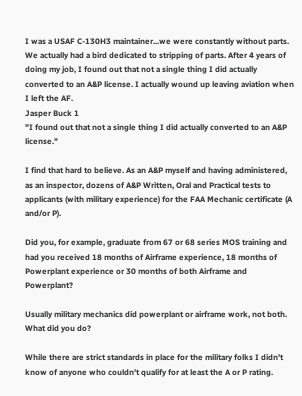I was a USAF C-130H3 maintainer...we were constantly without parts. We actually had a bird dedicated to stripping of parts. After 4 years of doing my job, I found out that not a single thing I did actually converted to an A&P license. I actually wound up leaving aviation when I left the AF.
Jasper Buck 1
"I found out that not a single thing I did actually converted to an A&P license."

I find that hard to believe. As an A&P myself and having administered, as an inspector, dozens of A&P Written, Oral and Practical tests to applicants (with military experience) for the FAA Mechanic certificate (A and/or P).

Did you, for example, graduate from 67 or 68 series MOS training and had you received 18 months of Airframe experience, 18 months of Powerplant experience or 30 months of both Airframe and Powerplant?

Usually military mechanics did powerplant or airframe work, not both. What did you do?

While there are strict standards in place for the military folks I didn't know of anyone who couldn't qualify for at least the A or P rating.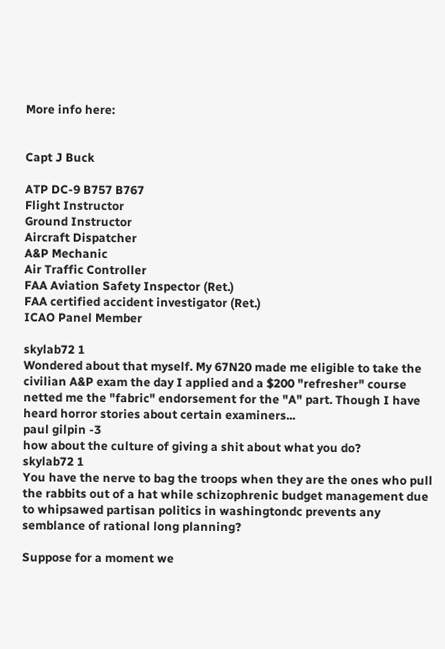More info here:


Capt J Buck

ATP DC-9 B757 B767
Flight Instructor
Ground Instructor
Aircraft Dispatcher
A&P Mechanic
Air Traffic Controller
FAA Aviation Safety Inspector (Ret.)
FAA certified accident investigator (Ret.)
ICAO Panel Member

skylab72 1
Wondered about that myself. My 67N20 made me eligible to take the civilian A&P exam the day I applied and a $200 "refresher" course netted me the "fabric" endorsement for the "A" part. Though I have heard horror stories about certain examiners...
paul gilpin -3
how about the culture of giving a shit about what you do?
skylab72 1
You have the nerve to bag the troops when they are the ones who pull the rabbits out of a hat while schizophrenic budget management due to whipsawed partisan politics in washingtondc prevents any semblance of rational long planning?

Suppose for a moment we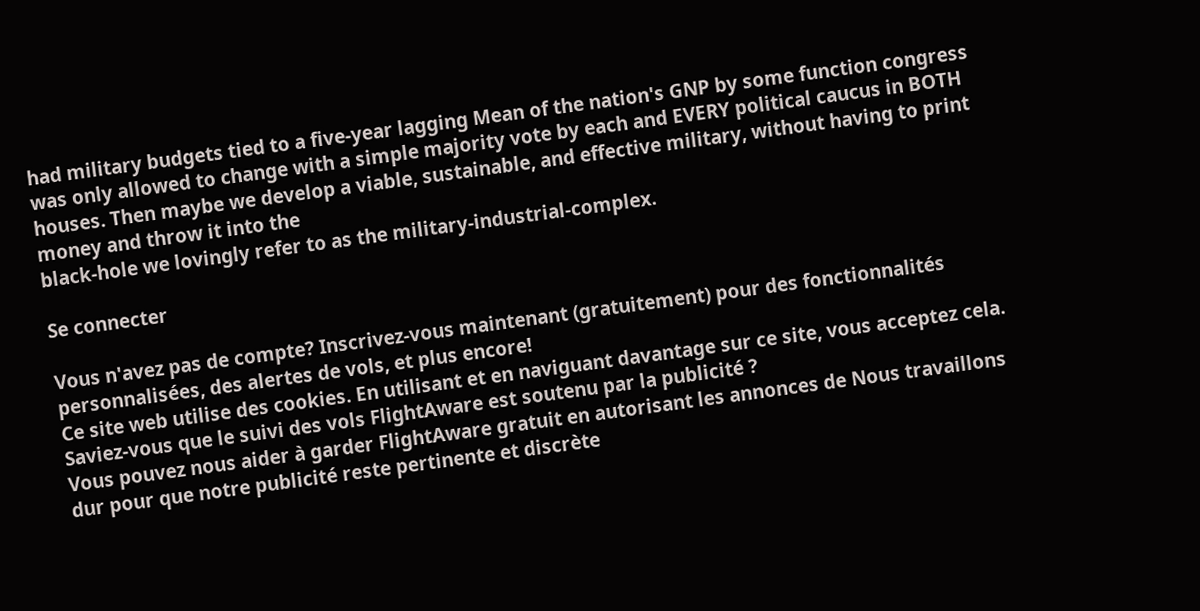had military budgets tied to a five-year lagging Mean of the nation's GNP by some function congress was only allowed to change with a simple majority vote by each and EVERY political caucus in BOTH houses. Then maybe we develop a viable, sustainable, and effective military, without having to print money and throw it into the
black-hole we lovingly refer to as the military-industrial-complex.

Se connecter

Vous n'avez pas de compte? Inscrivez-vous maintenant (gratuitement) pour des fonctionnalités personnalisées, des alertes de vols, et plus encore!
Ce site web utilise des cookies. En utilisant et en naviguant davantage sur ce site, vous acceptez cela.
Saviez-vous que le suivi des vols FlightAware est soutenu par la publicité ?
Vous pouvez nous aider à garder FlightAware gratuit en autorisant les annonces de Nous travaillons dur pour que notre publicité reste pertinente et discrète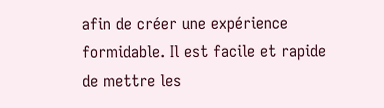afin de créer une expérience formidable. Il est facile et rapide de mettre les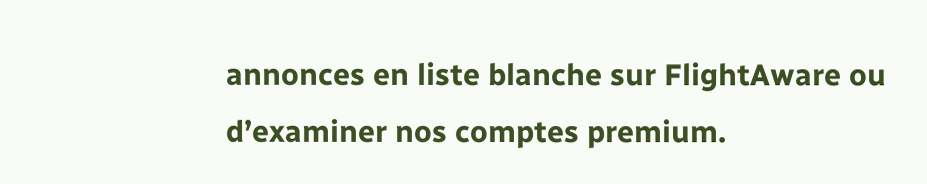annonces en liste blanche sur FlightAware ou d’examiner nos comptes premium.